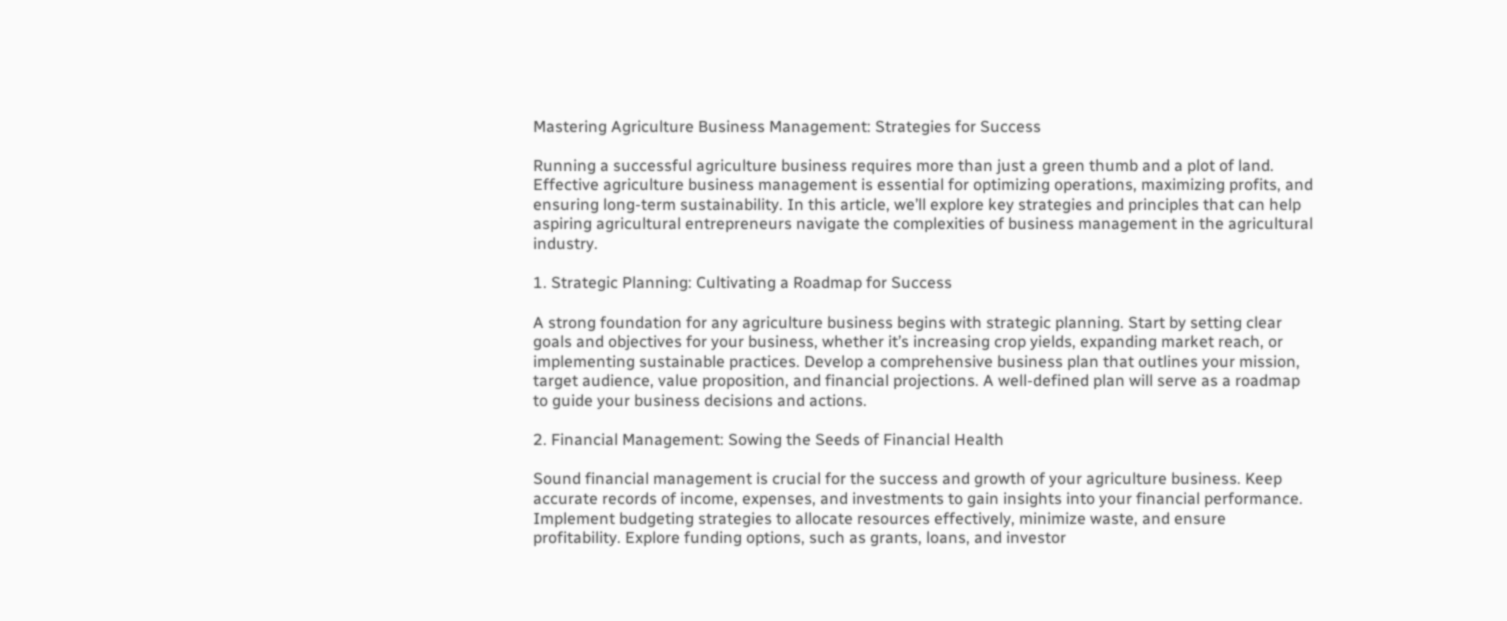Mastering Agriculture Business Management: Strategies for Success

Running a successful agriculture business requires more than just a green thumb and a plot of land. Effective agriculture business management is essential for optimizing operations, maximizing profits, and ensuring long-term sustainability. In this article, we’ll explore key strategies and principles that can help aspiring agricultural entrepreneurs navigate the complexities of business management in the agricultural industry.

1. Strategic Planning: Cultivating a Roadmap for Success

A strong foundation for any agriculture business begins with strategic planning. Start by setting clear goals and objectives for your business, whether it’s increasing crop yields, expanding market reach, or implementing sustainable practices. Develop a comprehensive business plan that outlines your mission, target audience, value proposition, and financial projections. A well-defined plan will serve as a roadmap to guide your business decisions and actions.

2. Financial Management: Sowing the Seeds of Financial Health

Sound financial management is crucial for the success and growth of your agriculture business. Keep accurate records of income, expenses, and investments to gain insights into your financial performance. Implement budgeting strategies to allocate resources effectively, minimize waste, and ensure profitability. Explore funding options, such as grants, loans, and investor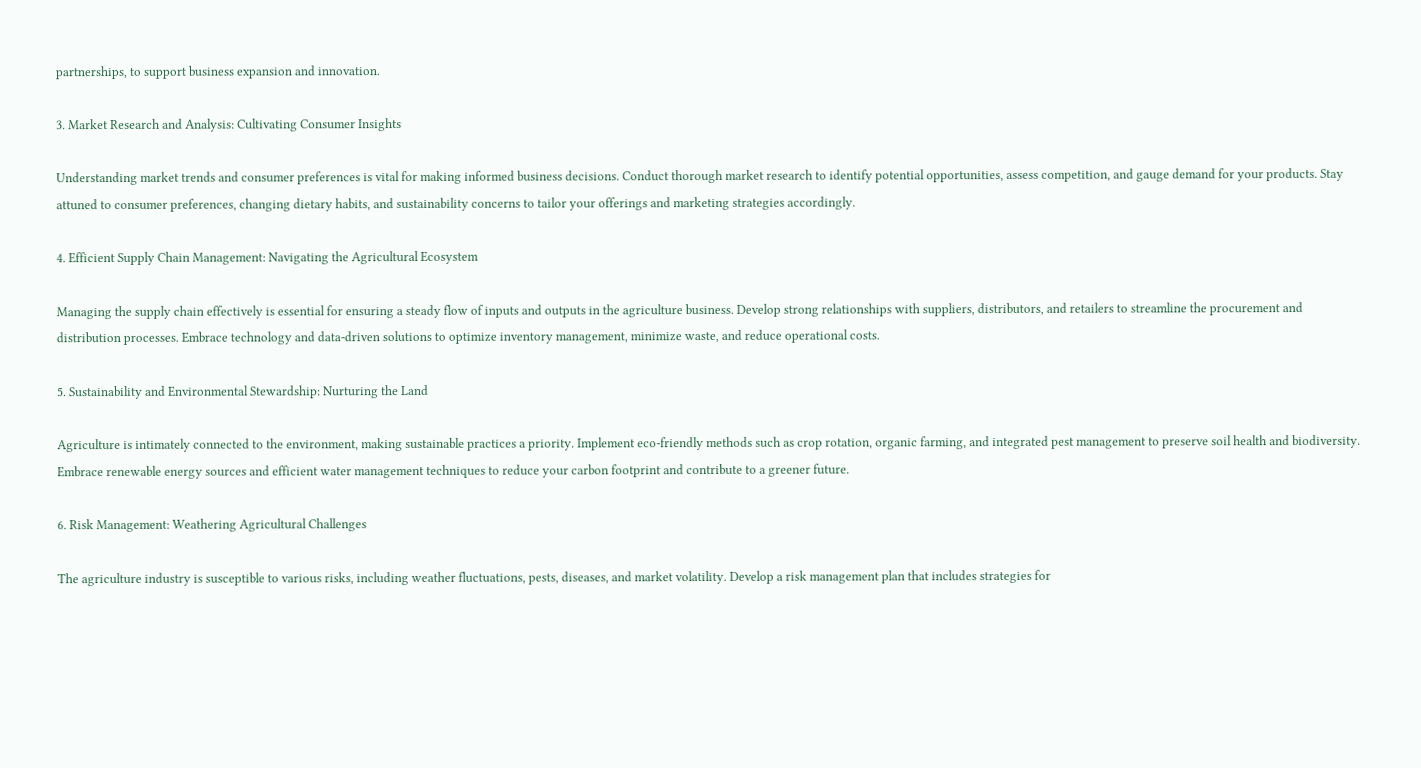partnerships, to support business expansion and innovation.

3. Market Research and Analysis: Cultivating Consumer Insights

Understanding market trends and consumer preferences is vital for making informed business decisions. Conduct thorough market research to identify potential opportunities, assess competition, and gauge demand for your products. Stay attuned to consumer preferences, changing dietary habits, and sustainability concerns to tailor your offerings and marketing strategies accordingly.

4. Efficient Supply Chain Management: Navigating the Agricultural Ecosystem

Managing the supply chain effectively is essential for ensuring a steady flow of inputs and outputs in the agriculture business. Develop strong relationships with suppliers, distributors, and retailers to streamline the procurement and distribution processes. Embrace technology and data-driven solutions to optimize inventory management, minimize waste, and reduce operational costs.

5. Sustainability and Environmental Stewardship: Nurturing the Land

Agriculture is intimately connected to the environment, making sustainable practices a priority. Implement eco-friendly methods such as crop rotation, organic farming, and integrated pest management to preserve soil health and biodiversity. Embrace renewable energy sources and efficient water management techniques to reduce your carbon footprint and contribute to a greener future.

6. Risk Management: Weathering Agricultural Challenges

The agriculture industry is susceptible to various risks, including weather fluctuations, pests, diseases, and market volatility. Develop a risk management plan that includes strategies for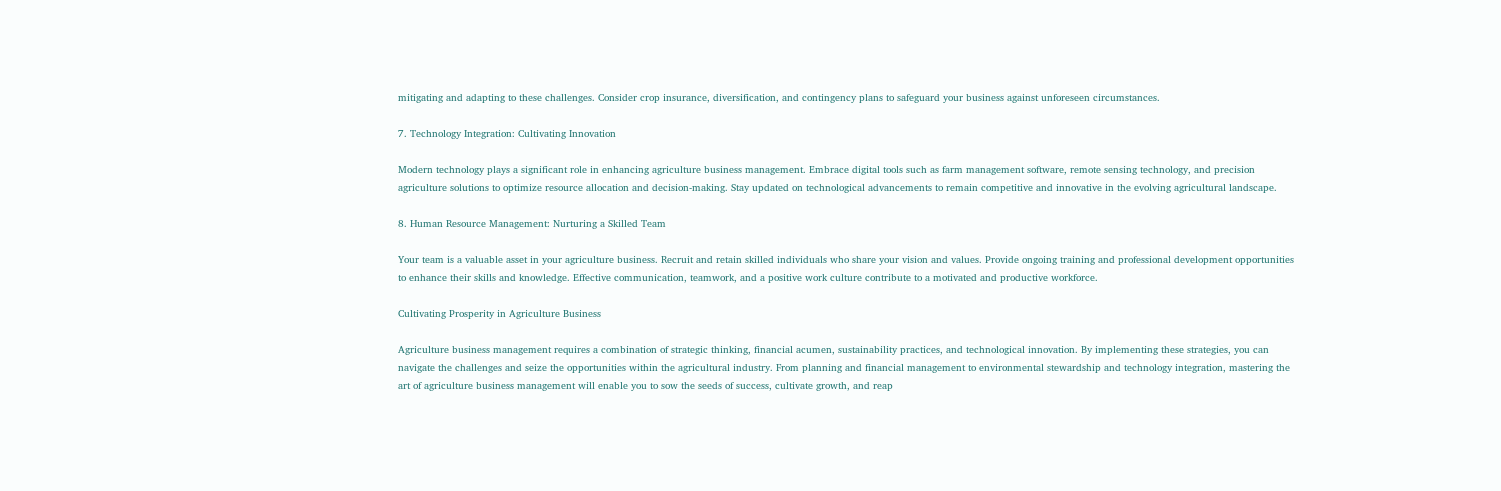mitigating and adapting to these challenges. Consider crop insurance, diversification, and contingency plans to safeguard your business against unforeseen circumstances.

7. Technology Integration: Cultivating Innovation

Modern technology plays a significant role in enhancing agriculture business management. Embrace digital tools such as farm management software, remote sensing technology, and precision agriculture solutions to optimize resource allocation and decision-making. Stay updated on technological advancements to remain competitive and innovative in the evolving agricultural landscape.

8. Human Resource Management: Nurturing a Skilled Team

Your team is a valuable asset in your agriculture business. Recruit and retain skilled individuals who share your vision and values. Provide ongoing training and professional development opportunities to enhance their skills and knowledge. Effective communication, teamwork, and a positive work culture contribute to a motivated and productive workforce.

Cultivating Prosperity in Agriculture Business

Agriculture business management requires a combination of strategic thinking, financial acumen, sustainability practices, and technological innovation. By implementing these strategies, you can navigate the challenges and seize the opportunities within the agricultural industry. From planning and financial management to environmental stewardship and technology integration, mastering the art of agriculture business management will enable you to sow the seeds of success, cultivate growth, and reap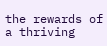the rewards of a thriving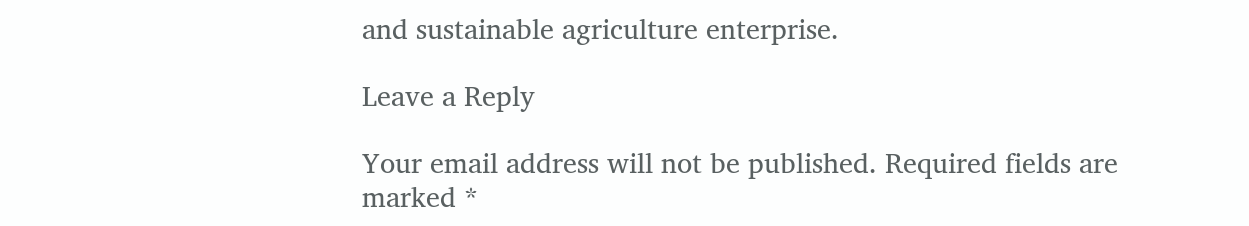and sustainable agriculture enterprise.

Leave a Reply

Your email address will not be published. Required fields are marked *